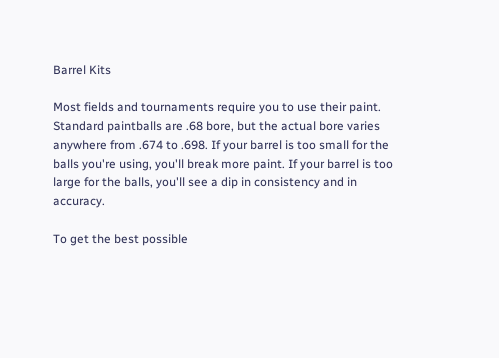Barrel Kits

Most fields and tournaments require you to use their paint. Standard paintballs are .68 bore, but the actual bore varies anywhere from .674 to .698. If your barrel is too small for the balls you're using, you'll break more paint. If your barrel is too large for the balls, you'll see a dip in consistency and in accuracy.

To get the best possible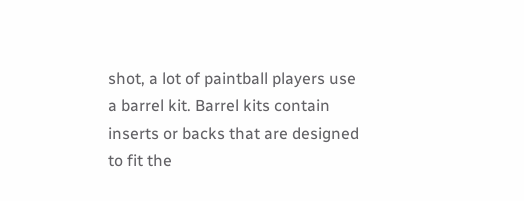shot, a lot of paintball players use a barrel kit. Barrel kits contain inserts or backs that are designed to fit the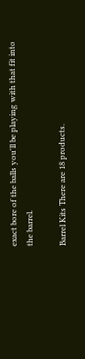exact bore of the balls you'll be playing with that fit into the barrel.

Barrel Kits There are 18 products.